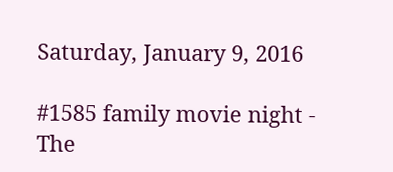Saturday, January 9, 2016

#1585 family movie night - The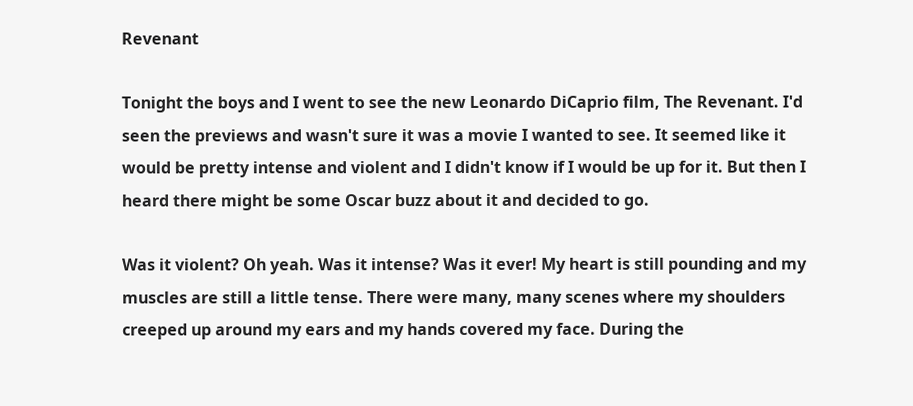Revenant

Tonight the boys and I went to see the new Leonardo DiCaprio film, The Revenant. I'd seen the previews and wasn't sure it was a movie I wanted to see. It seemed like it would be pretty intense and violent and I didn't know if I would be up for it. But then I heard there might be some Oscar buzz about it and decided to go.

Was it violent? Oh yeah. Was it intense? Was it ever! My heart is still pounding and my muscles are still a little tense. There were many, many scenes where my shoulders creeped up around my ears and my hands covered my face. During the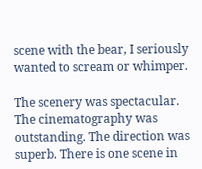scene with the bear, I seriously wanted to scream or whimper.

The scenery was spectacular. The cinematography was outstanding. The direction was superb. There is one scene in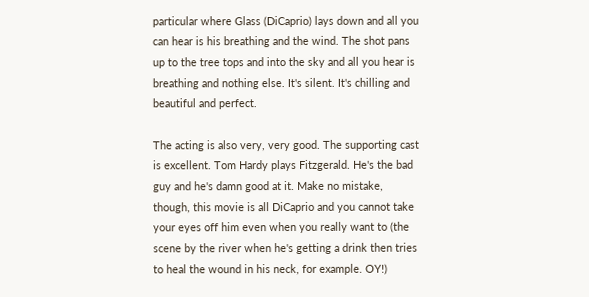particular where Glass (DiCaprio) lays down and all you can hear is his breathing and the wind. The shot pans up to the tree tops and into the sky and all you hear is breathing and nothing else. It's silent. It's chilling and beautiful and perfect.

The acting is also very, very good. The supporting cast is excellent. Tom Hardy plays Fitzgerald. He's the bad guy and he's damn good at it. Make no mistake, though, this movie is all DiCaprio and you cannot take your eyes off him even when you really want to (the scene by the river when he's getting a drink then tries to heal the wound in his neck, for example. OY!)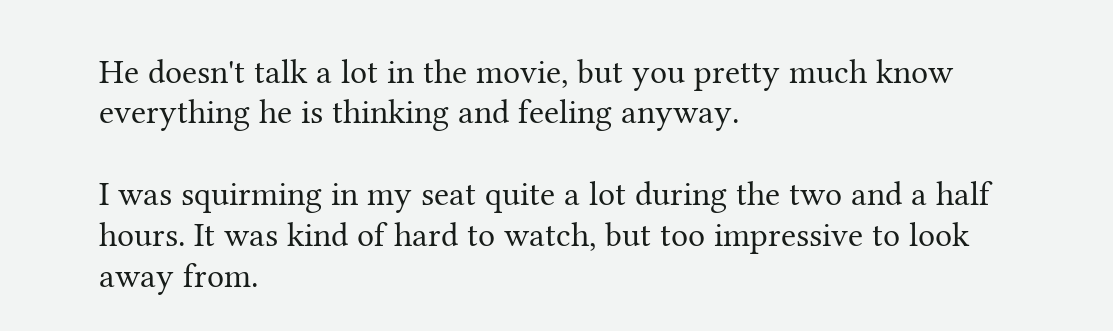He doesn't talk a lot in the movie, but you pretty much know everything he is thinking and feeling anyway.

I was squirming in my seat quite a lot during the two and a half hours. It was kind of hard to watch, but too impressive to look away from.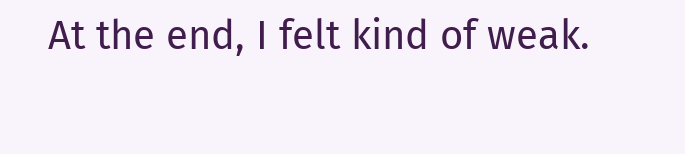At the end, I felt kind of weak.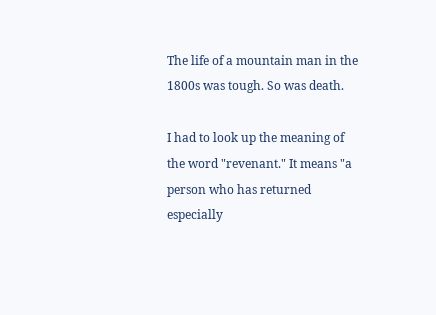The life of a mountain man in the 1800s was tough. So was death.

I had to look up the meaning of the word "revenant." It means "a person who has returned especially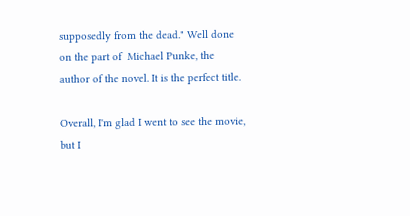supposedly from the dead." Well done on the part of  Michael Punke, the author of the novel. It is the perfect title.

Overall, I'm glad I went to see the movie, but I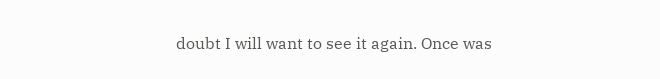doubt I will want to see it again. Once was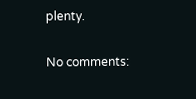plenty.

No comments: